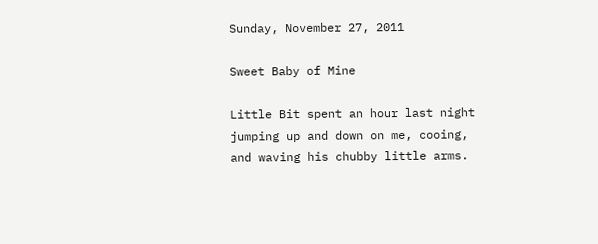Sunday, November 27, 2011

Sweet Baby of Mine

Little Bit spent an hour last night jumping up and down on me, cooing, and waving his chubby little arms.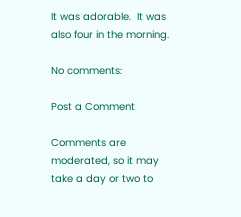It was adorable.  It was also four in the morning.

No comments:

Post a Comment

Comments are moderated, so it may take a day or two to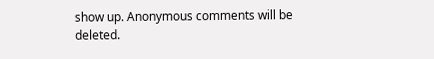show up. Anonymous comments will be deleted.